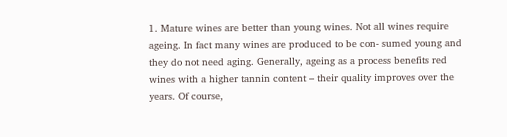1. Mature wines are better than young wines. Not all wines require ageing. In fact many wines are produced to be con- sumed young and they do not need aging. Generally, ageing as a process benefits red wines with a higher tannin content – their quality improves over the years. Of course,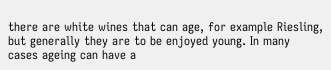there are white wines that can age, for example Riesling, but generally they are to be enjoyed young. In many cases ageing can have a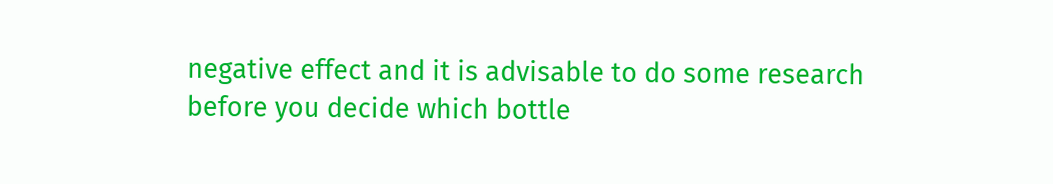negative effect and it is advisable to do some research before you decide which bottle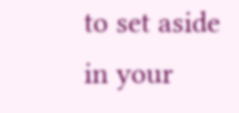to set aside in your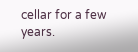cellar for a few years.